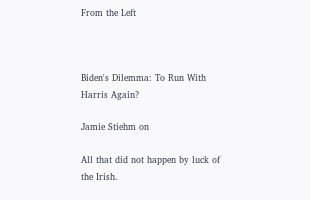From the Left



Biden's Dilemma: To Run With Harris Again?

Jamie Stiehm on

All that did not happen by luck of the Irish.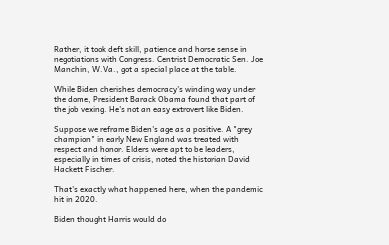Rather, it took deft skill, patience and horse sense in negotiations with Congress. Centrist Democratic Sen. Joe Manchin, W.Va., got a special place at the table.

While Biden cherishes democracy's winding way under the dome, President Barack Obama found that part of the job vexing. He's not an easy extrovert like Biden.

Suppose we reframe Biden's age as a positive. A "grey champion" in early New England was treated with respect and honor. Elders were apt to be leaders, especially in times of crisis, noted the historian David Hackett Fischer.

That's exactly what happened here, when the pandemic hit in 2020.

Biden thought Harris would do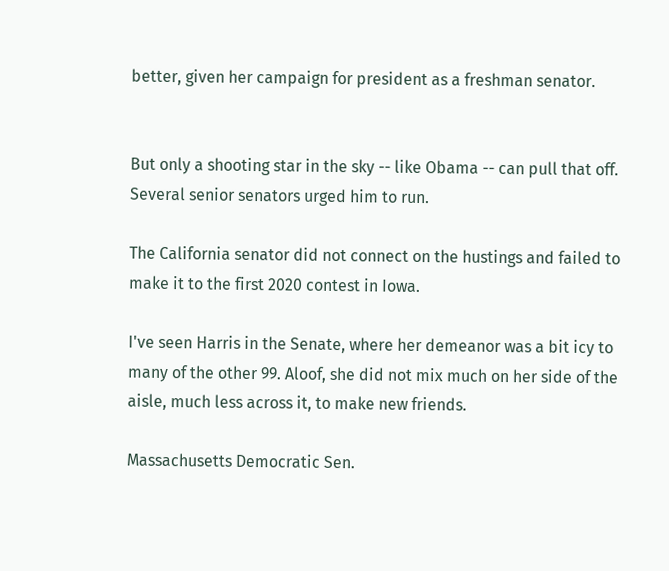better, given her campaign for president as a freshman senator.


But only a shooting star in the sky -- like Obama -- can pull that off. Several senior senators urged him to run.

The California senator did not connect on the hustings and failed to make it to the first 2020 contest in Iowa.

I've seen Harris in the Senate, where her demeanor was a bit icy to many of the other 99. Aloof, she did not mix much on her side of the aisle, much less across it, to make new friends.

Massachusetts Democratic Sen.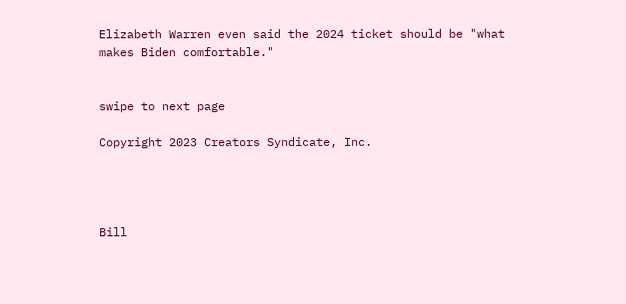Elizabeth Warren even said the 2024 ticket should be "what makes Biden comfortable."


swipe to next page

Copyright 2023 Creators Syndicate, Inc.




Bill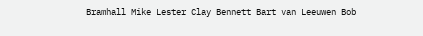Bramhall Mike Lester Clay Bennett Bart van Leeuwen Bob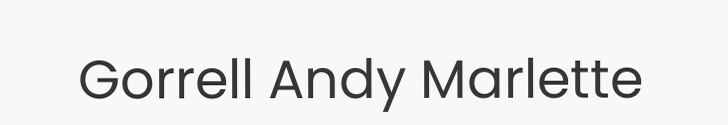Gorrell Andy Marlette